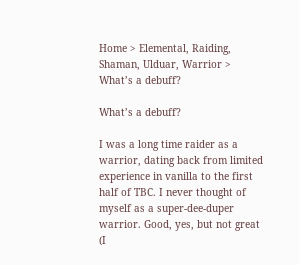Home > Elemental, Raiding, Shaman, Ulduar, Warrior > What’s a debuff?

What’s a debuff?

I was a long time raider as a warrior, dating back from limited experience in vanilla to the first half of TBC. I never thought of myself as a super-dee-duper warrior. Good, yes, but not great (I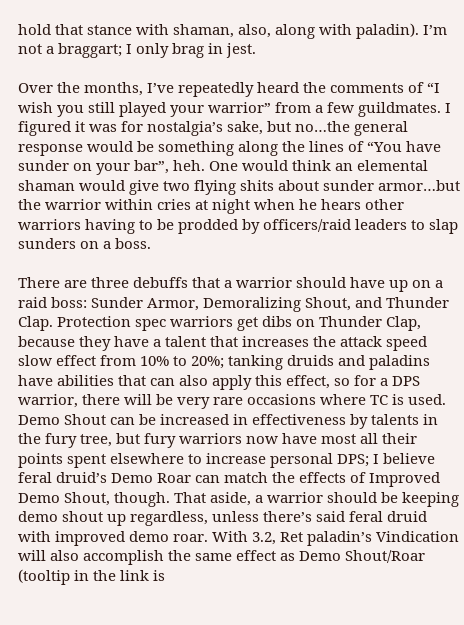hold that stance with shaman, also, along with paladin). I’m not a braggart; I only brag in jest.

Over the months, I’ve repeatedly heard the comments of “I wish you still played your warrior” from a few guildmates. I figured it was for nostalgia’s sake, but no…the general response would be something along the lines of “You have sunder on your bar”, heh. One would think an elemental shaman would give two flying shits about sunder armor…but the warrior within cries at night when he hears other warriors having to be prodded by officers/raid leaders to slap sunders on a boss.

There are three debuffs that a warrior should have up on a raid boss: Sunder Armor, Demoralizing Shout, and Thunder Clap. Protection spec warriors get dibs on Thunder Clap, because they have a talent that increases the attack speed slow effect from 10% to 20%; tanking druids and paladins have abilities that can also apply this effect, so for a DPS warrior, there will be very rare occasions where TC is used. Demo Shout can be increased in effectiveness by talents in the fury tree, but fury warriors now have most all their points spent elsewhere to increase personal DPS; I believe feral druid’s Demo Roar can match the effects of Improved Demo Shout, though. That aside, a warrior should be keeping demo shout up regardless, unless there’s said feral druid with improved demo roar. With 3.2, Ret paladin’s Vindication will also accomplish the same effect as Demo Shout/Roar (tooltip in the link is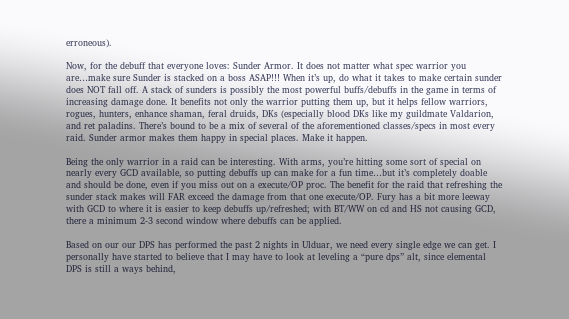erroneous).

Now, for the debuff that everyone loves: Sunder Armor. It does not matter what spec warrior you are…make sure Sunder is stacked on a boss ASAP!!! When it’s up, do what it takes to make certain sunder does NOT fall off. A stack of sunders is possibly the most powerful buffs/debuffs in the game in terms of increasing damage done. It benefits not only the warrior putting them up, but it helps fellow warriors, rogues, hunters, enhance shaman, feral druids, DKs (especially blood DKs like my guildmate Valdarion, and ret paladins. There’s bound to be a mix of several of the aforementioned classes/specs in most every raid. Sunder armor makes them happy in special places. Make it happen.

Being the only warrior in a raid can be interesting. With arms, you’re hitting some sort of special on nearly every GCD available, so putting debuffs up can make for a fun time…but it’s completely doable and should be done, even if you miss out on a execute/OP proc. The benefit for the raid that refreshing the sunder stack makes will FAR exceed the damage from that one execute/OP. Fury has a bit more leeway with GCD to where it is easier to keep debuffs up/refreshed; with BT/WW on cd and HS not causing GCD, there a minimum 2-3 second window where debuffs can be applied.

Based on our our DPS has performed the past 2 nights in Ulduar, we need every single edge we can get. I personally have started to believe that I may have to look at leveling a “pure dps” alt, since elemental DPS is still a ways behind,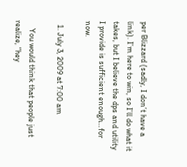per Blizzard (sadly, I don’t have a link). I’m here to win, so I’ll do what it takes, but I believe the dps and utility I provide is sufficient enough…for now.

  1. July 3, 2009 at 7:00 am

    You would think that people just realize, “hey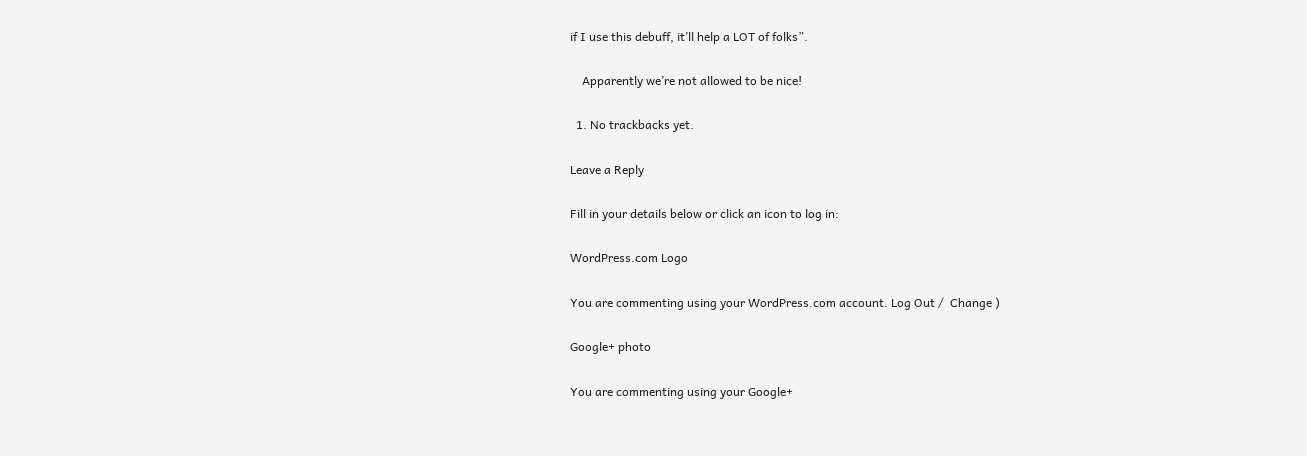if I use this debuff, it’ll help a LOT of folks”.

    Apparently we’re not allowed to be nice!

  1. No trackbacks yet.

Leave a Reply

Fill in your details below or click an icon to log in:

WordPress.com Logo

You are commenting using your WordPress.com account. Log Out /  Change )

Google+ photo

You are commenting using your Google+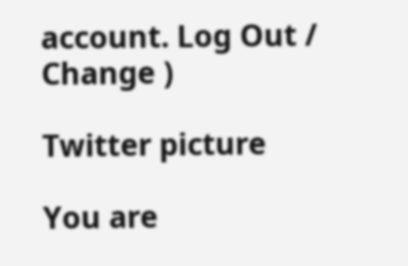account. Log Out /  Change )

Twitter picture

You are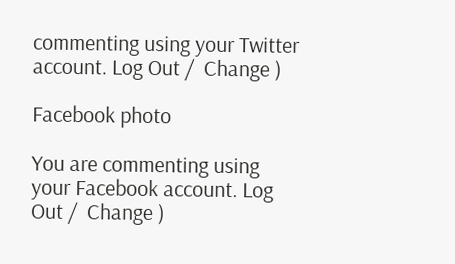commenting using your Twitter account. Log Out /  Change )

Facebook photo

You are commenting using your Facebook account. Log Out /  Change )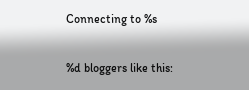Connecting to %s

%d bloggers like this: